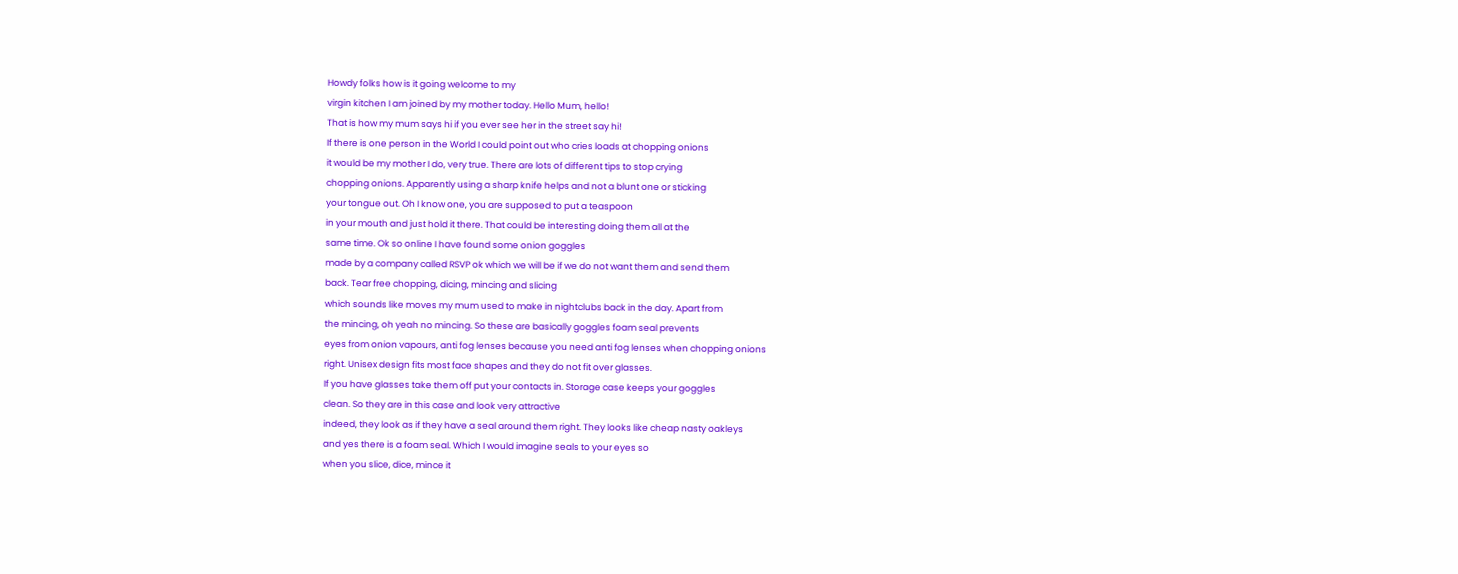Howdy folks how is it going welcome to my
virgin kitchen I am joined by my mother today. Hello Mum, hello!
That is how my mum says hi if you ever see her in the street say hi!
If there is one person in the World I could point out who cries loads at chopping onions
it would be my mother I do, very true. There are lots of different tips to stop crying
chopping onions. Apparently using a sharp knife helps and not a blunt one or sticking
your tongue out. Oh I know one, you are supposed to put a teaspoon
in your mouth and just hold it there. That could be interesting doing them all at the
same time. Ok so online I have found some onion goggles
made by a company called RSVP ok which we will be if we do not want them and send them
back. Tear free chopping, dicing, mincing and slicing
which sounds like moves my mum used to make in nightclubs back in the day. Apart from
the mincing, oh yeah no mincing. So these are basically goggles foam seal prevents
eyes from onion vapours, anti fog lenses because you need anti fog lenses when chopping onions
right. Unisex design fits most face shapes and they do not fit over glasses.
If you have glasses take them off put your contacts in. Storage case keeps your goggles
clean. So they are in this case and look very attractive
indeed, they look as if they have a seal around them right. They looks like cheap nasty oakleys
and yes there is a foam seal. Which I would imagine seals to your eyes so
when you slice, dice, mince it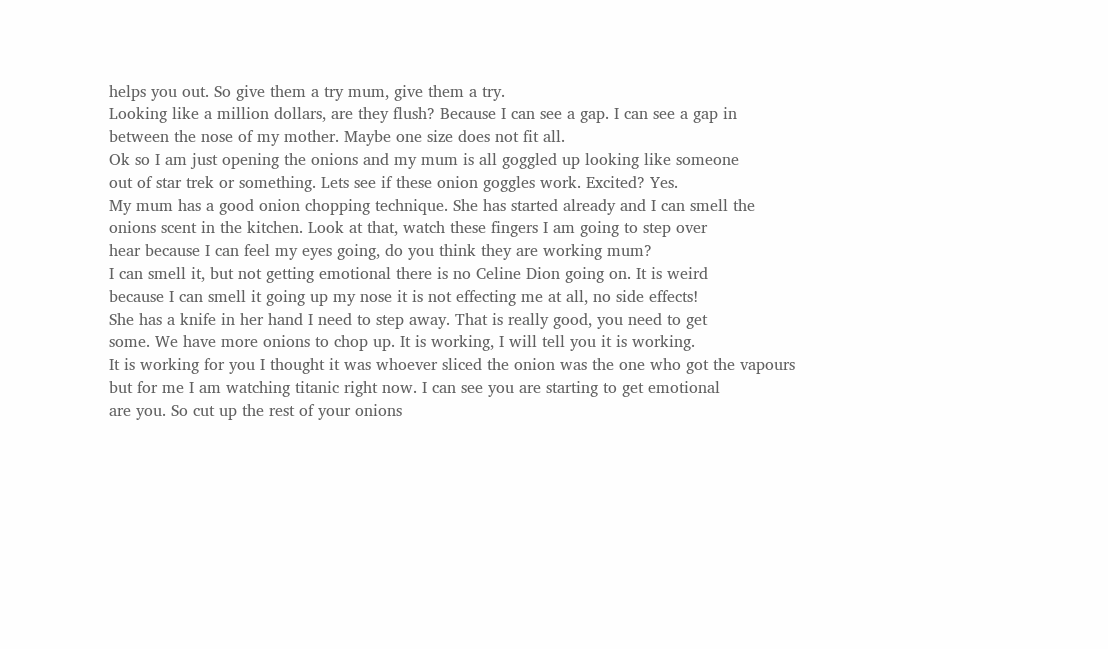helps you out. So give them a try mum, give them a try.
Looking like a million dollars, are they flush? Because I can see a gap. I can see a gap in
between the nose of my mother. Maybe one size does not fit all.
Ok so I am just opening the onions and my mum is all goggled up looking like someone
out of star trek or something. Lets see if these onion goggles work. Excited? Yes.
My mum has a good onion chopping technique. She has started already and I can smell the
onions scent in the kitchen. Look at that, watch these fingers I am going to step over
hear because I can feel my eyes going, do you think they are working mum?
I can smell it, but not getting emotional there is no Celine Dion going on. It is weird
because I can smell it going up my nose it is not effecting me at all, no side effects!
She has a knife in her hand I need to step away. That is really good, you need to get
some. We have more onions to chop up. It is working, I will tell you it is working.
It is working for you I thought it was whoever sliced the onion was the one who got the vapours
but for me I am watching titanic right now. I can see you are starting to get emotional
are you. So cut up the rest of your onions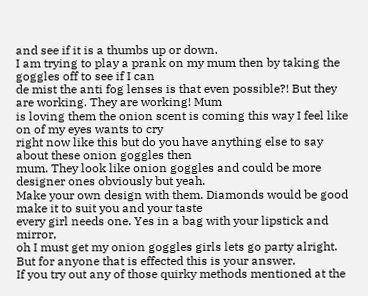and see if it is a thumbs up or down.
I am trying to play a prank on my mum then by taking the goggles off to see if I can
de mist the anti fog lenses is that even possible?! But they are working. They are working! Mum
is loving them the onion scent is coming this way I feel like on of my eyes wants to cry
right now like this but do you have anything else to say about these onion goggles then
mum. They look like onion goggles and could be more designer ones obviously but yeah.
Make your own design with them. Diamonds would be good make it to suit you and your taste
every girl needs one. Yes in a bag with your lipstick and mirror,
oh I must get my onion goggles girls lets go party alright.
But for anyone that is effected this is your answer.
If you try out any of those quirky methods mentioned at the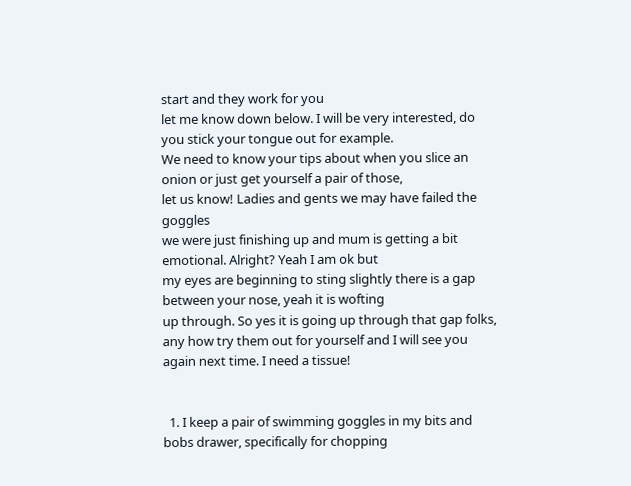start and they work for you
let me know down below. I will be very interested, do you stick your tongue out for example.
We need to know your tips about when you slice an onion or just get yourself a pair of those,
let us know! Ladies and gents we may have failed the goggles
we were just finishing up and mum is getting a bit emotional. Alright? Yeah I am ok but
my eyes are beginning to sting slightly there is a gap between your nose, yeah it is wofting
up through. So yes it is going up through that gap folks,
any how try them out for yourself and I will see you again next time. I need a tissue!


  1. I keep a pair of swimming goggles in my bits and bobs drawer, specifically for chopping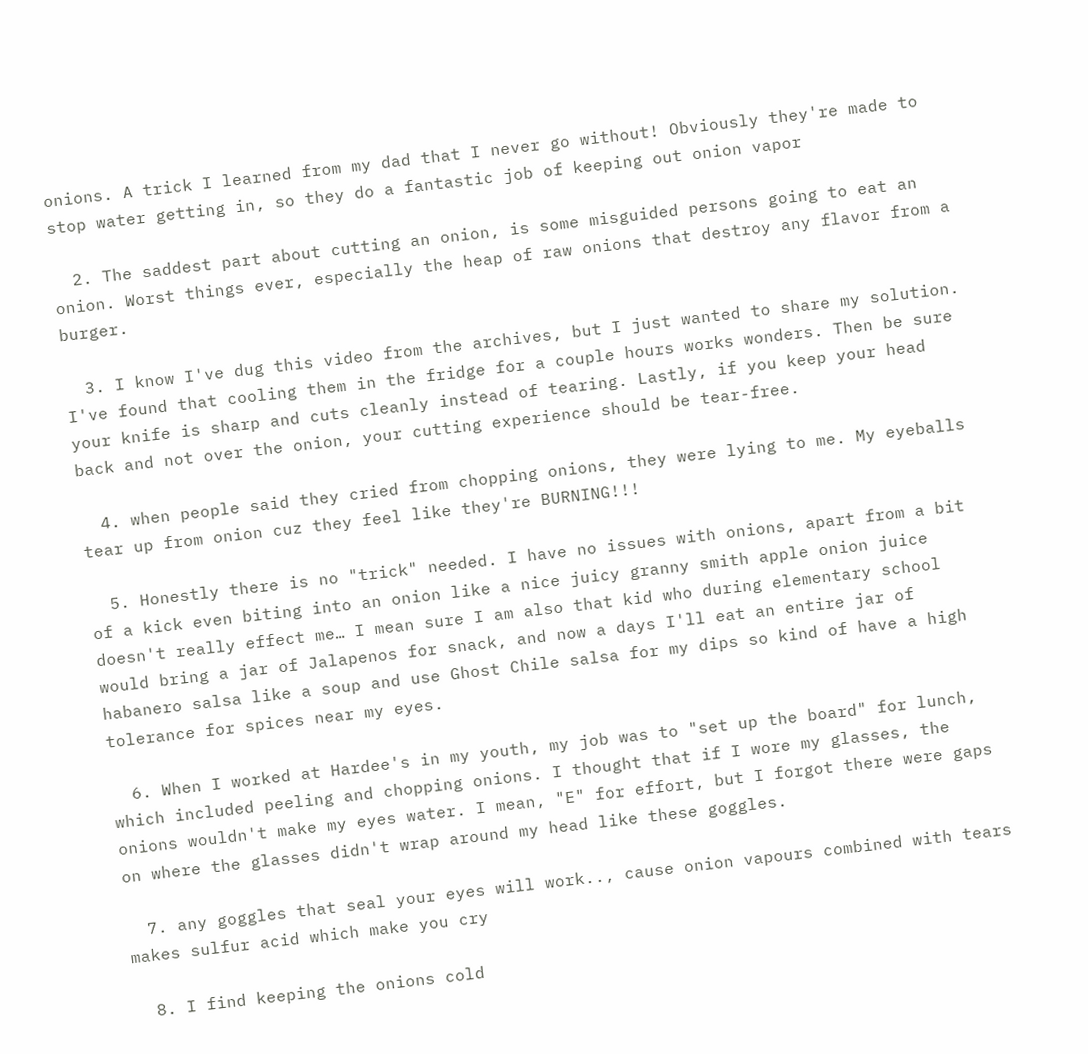onions. A trick I learned from my dad that I never go without! Obviously they're made to stop water getting in, so they do a fantastic job of keeping out onion vapor

  2. The saddest part about cutting an onion, is some misguided persons going to eat an onion. Worst things ever, especially the heap of raw onions that destroy any flavor from a burger.

  3. I know I've dug this video from the archives, but I just wanted to share my solution. I've found that cooling them in the fridge for a couple hours works wonders. Then be sure your knife is sharp and cuts cleanly instead of tearing. Lastly, if you keep your head back and not over the onion, your cutting experience should be tear-free.

  4. when people said they cried from chopping onions, they were lying to me. My eyeballs tear up from onion cuz they feel like they're BURNING!!!

  5. Honestly there is no "trick" needed. I have no issues with onions, apart from a bit of a kick even biting into an onion like a nice juicy granny smith apple onion juice doesn't really effect me… I mean sure I am also that kid who during elementary school would bring a jar of Jalapenos for snack, and now a days I'll eat an entire jar of habanero salsa like a soup and use Ghost Chile salsa for my dips so kind of have a high tolerance for spices near my eyes.

  6. When I worked at Hardee's in my youth, my job was to "set up the board" for lunch, which included peeling and chopping onions. I thought that if I wore my glasses, the onions wouldn't make my eyes water. I mean, "E" for effort, but I forgot there were gaps on where the glasses didn't wrap around my head like these goggles.

  7. any goggles that seal your eyes will work.., cause onion vapours combined with tears makes sulfur acid which make you cry

  8. I find keeping the onions cold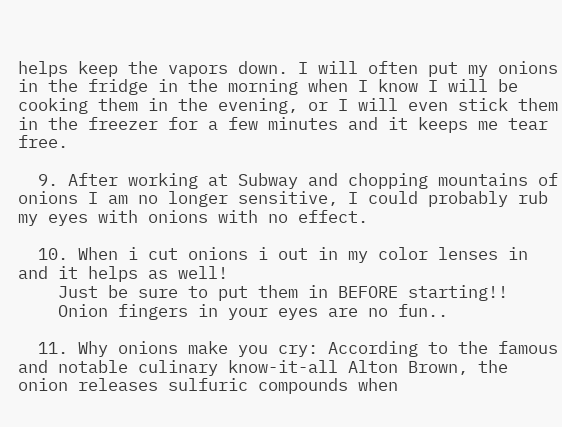helps keep the vapors down. I will often put my onions in the fridge in the morning when I know I will be cooking them in the evening, or I will even stick them in the freezer for a few minutes and it keeps me tear free.

  9. After working at Subway and chopping mountains of onions I am no longer sensitive, I could probably rub my eyes with onions with no effect.

  10. When i cut onions i out in my color lenses in and it helps as well!
    Just be sure to put them in BEFORE starting!!
    Onion fingers in your eyes are no fun..

  11. Why onions make you cry: According to the famous and notable culinary know-it-all Alton Brown, the onion releases sulfuric compounds when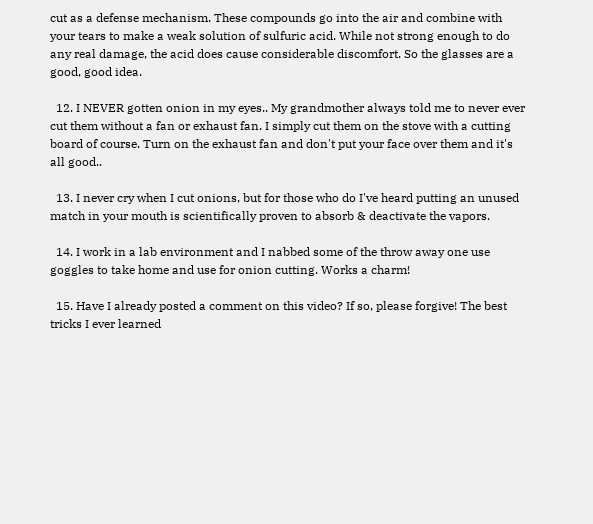cut as a defense mechanism. These compounds go into the air and combine with your tears to make a weak solution of sulfuric acid. While not strong enough to do any real damage, the acid does cause considerable discomfort. So the glasses are a good, good idea.

  12. I NEVER gotten onion in my eyes.. My grandmother always told me to never ever cut them without a fan or exhaust fan. I simply cut them on the stove with a cutting board of course. Turn on the exhaust fan and don't put your face over them and it's all good..

  13. I never cry when I cut onions, but for those who do I've heard putting an unused match in your mouth is scientifically proven to absorb & deactivate the vapors.

  14. I work in a lab environment and I nabbed some of the throw away one use goggles to take home and use for onion cutting. Works a charm!

  15. Have I already posted a comment on this video? If so, please forgive! The best tricks I ever learned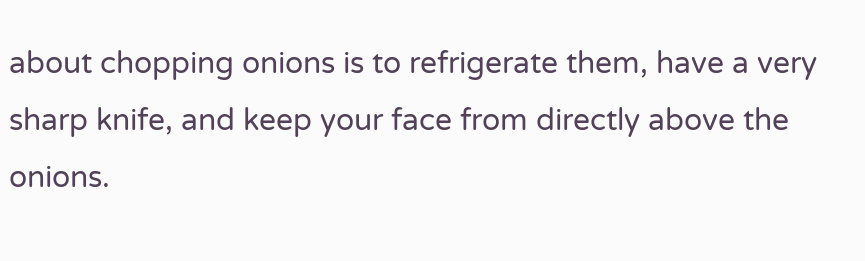about chopping onions is to refrigerate them, have a very sharp knife, and keep your face from directly above the onions.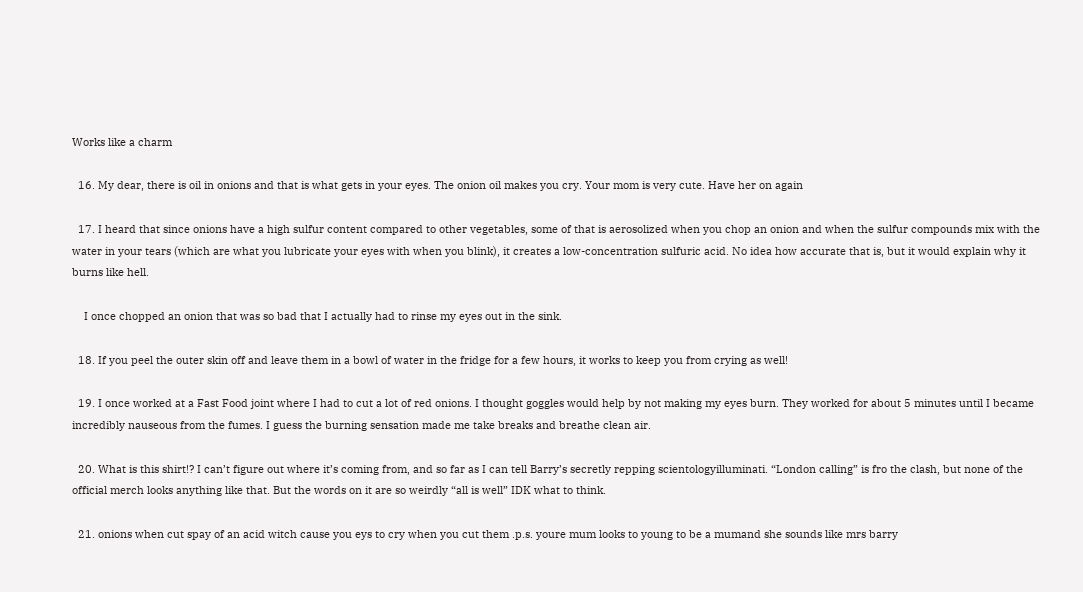Works like a charm

  16. My dear, there is oil in onions and that is what gets in your eyes. The onion oil makes you cry. Your mom is very cute. Have her on again

  17. I heard that since onions have a high sulfur content compared to other vegetables, some of that is aerosolized when you chop an onion and when the sulfur compounds mix with the water in your tears (which are what you lubricate your eyes with when you blink), it creates a low-concentration sulfuric acid. No idea how accurate that is, but it would explain why it burns like hell.

    I once chopped an onion that was so bad that I actually had to rinse my eyes out in the sink.

  18. If you peel the outer skin off and leave them in a bowl of water in the fridge for a few hours, it works to keep you from crying as well!

  19. I once worked at a Fast Food joint where I had to cut a lot of red onions. I thought goggles would help by not making my eyes burn. They worked for about 5 minutes until I became incredibly nauseous from the fumes. I guess the burning sensation made me take breaks and breathe clean air.

  20. What is this shirt!? I can’t figure out where it’s coming from, and so far as I can tell Barry’s secretly repping scientologyilluminati. “London calling” is fro the clash, but none of the official merch looks anything like that. But the words on it are so weirdly “all is well” IDK what to think.

  21. onions when cut spay of an acid witch cause you eys to cry when you cut them .p.s. youre mum looks to young to be a mumand she sounds like mrs barry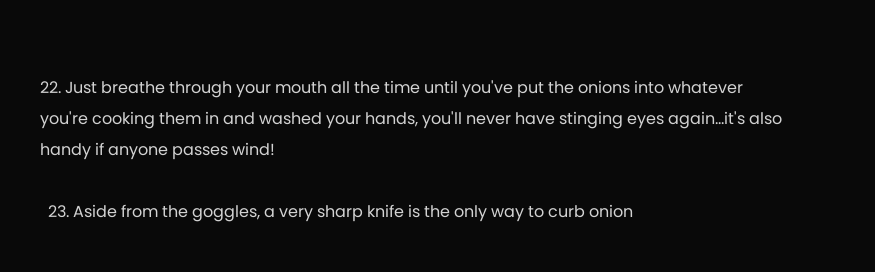22. Just breathe through your mouth all the time until you've put the onions into whatever you're cooking them in and washed your hands, you'll never have stinging eyes again…it's also handy if anyone passes wind!

  23. Aside from the goggles, a very sharp knife is the only way to curb onion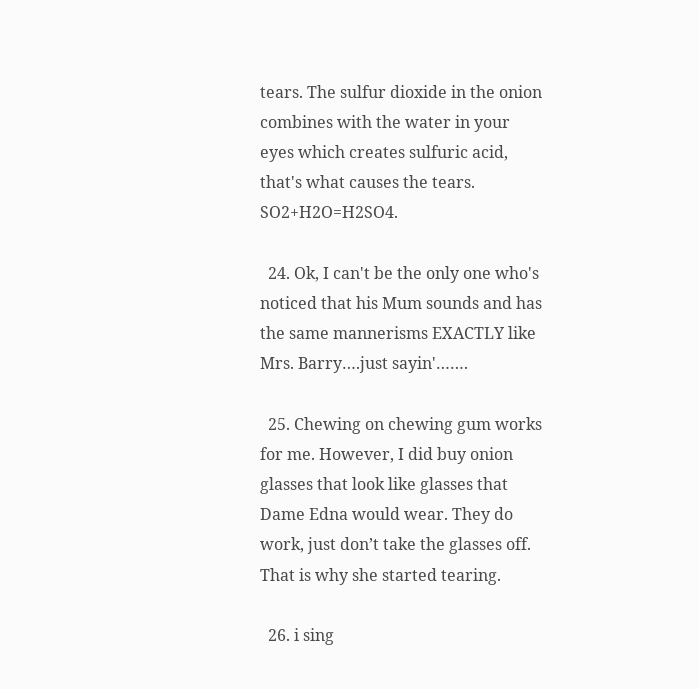tears. The sulfur dioxide in the onion combines with the water in your eyes which creates sulfuric acid, that's what causes the tears. SO2+H2O=H2SO4.

  24. Ok, I can't be the only one who's noticed that his Mum sounds and has the same mannerisms EXACTLY like Mrs. Barry….just sayin'…….

  25. Chewing on chewing gum works for me. However, I did buy onion glasses that look like glasses that Dame Edna would wear. They do work, just don’t take the glasses off. That is why she started tearing.

  26. i sing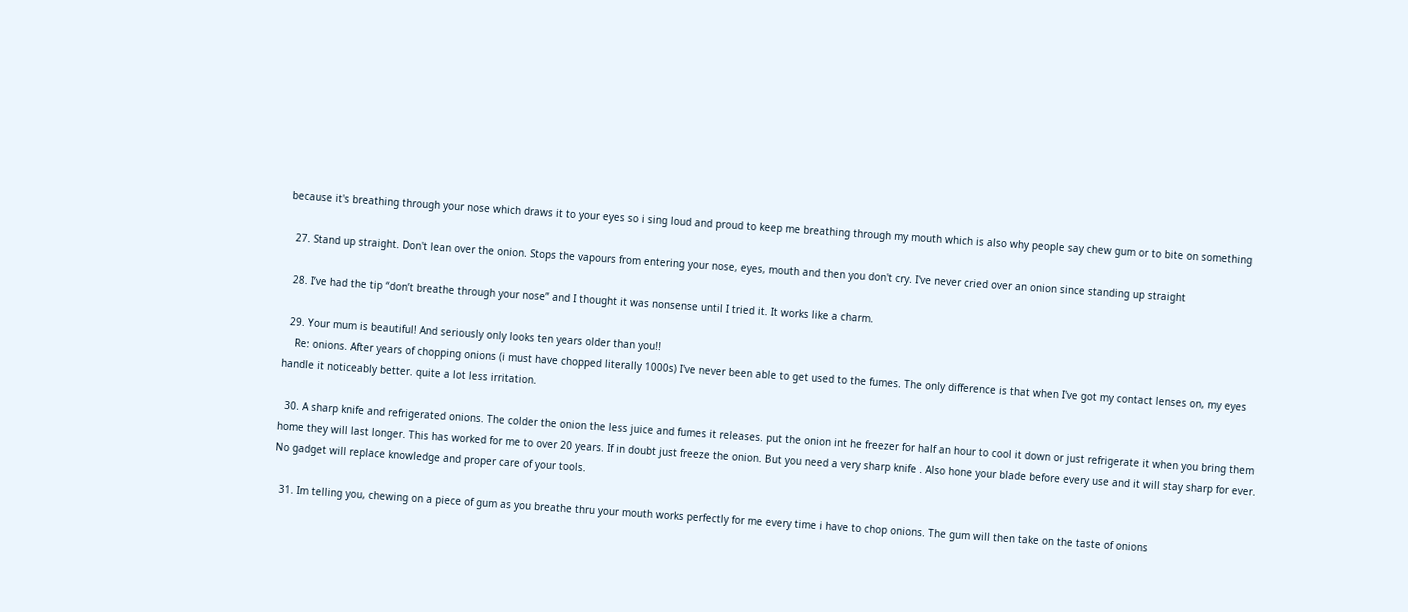because it's breathing through your nose which draws it to your eyes so i sing loud and proud to keep me breathing through my mouth which is also why people say chew gum or to bite on something

  27. Stand up straight. Don't lean over the onion. Stops the vapours from entering your nose, eyes, mouth and then you don't cry. I've never cried over an onion since standing up straight

  28. I’ve had the tip “don’t breathe through your nose” and I thought it was nonsense until I tried it. It works like a charm.

  29. Your mum is beautiful! And seriously only looks ten years older than you!!
    Re: onions. After years of chopping onions (i must have chopped literally 1000s) I've never been able to get used to the fumes. The only difference is that when I've got my contact lenses on, my eyes handle it noticeably better. quite a lot less irritation.

  30. A sharp knife and refrigerated onions. The colder the onion the less juice and fumes it releases. put the onion int he freezer for half an hour to cool it down or just refrigerate it when you bring them home they will last longer. This has worked for me to over 20 years. If in doubt just freeze the onion. But you need a very sharp knife . Also hone your blade before every use and it will stay sharp for ever. No gadget will replace knowledge and proper care of your tools.

  31. Im telling you, chewing on a piece of gum as you breathe thru your mouth works perfectly for me every time i have to chop onions. The gum will then take on the taste of onions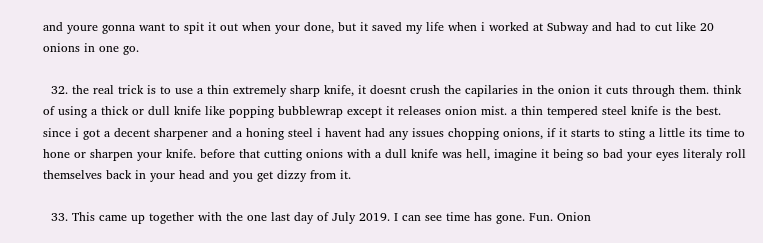and youre gonna want to spit it out when your done, but it saved my life when i worked at Subway and had to cut like 20 onions in one go.

  32. the real trick is to use a thin extremely sharp knife, it doesnt crush the capilaries in the onion it cuts through them. think of using a thick or dull knife like popping bubblewrap except it releases onion mist. a thin tempered steel knife is the best. since i got a decent sharpener and a honing steel i havent had any issues chopping onions, if it starts to sting a little its time to hone or sharpen your knife. before that cutting onions with a dull knife was hell, imagine it being so bad your eyes literaly roll themselves back in your head and you get dizzy from it.

  33. This came up together with the one last day of July 2019. I can see time has gone. Fun. Onion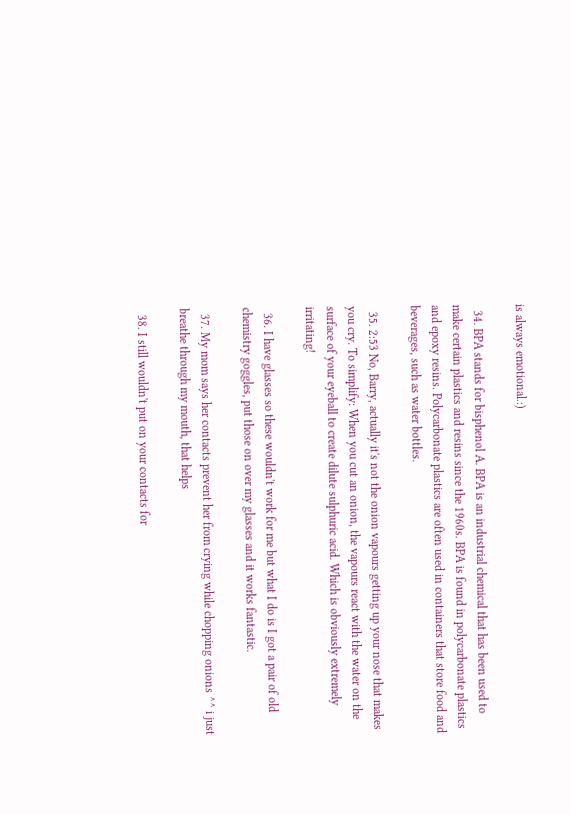is always emotional.:)

  34. BPA stands for bisphenol A. BPA is an industrial chemical that has been used to make certain plastics and resins since the 1960s. BPA is found in polycarbonate plastics and epoxy resins. Polycarbonate plastics are often used in containers that store food and beverages, such as water bottles.

  35. 2:53 No, Barry, actually it's not the onion vapours getting up your nose that makes you cry. To simplify: When you cut an onion, the vapours react with the water on the surface of your eyeball to create dilute sulphuric acid. Which is obviously extremely irritating!

  36. I have glasses so these wouldn't work for me but what I do is I got a pair of old chemistry goggles, put those on over my glasses and it works fantastic.

  37. My mom says her contacts prevent her from crying while chopping onions ^^ i just breathe through my mouth, that helps

  38. I still wouldn't put on your contacts for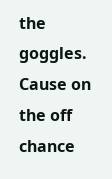the goggles. Cause on the off chance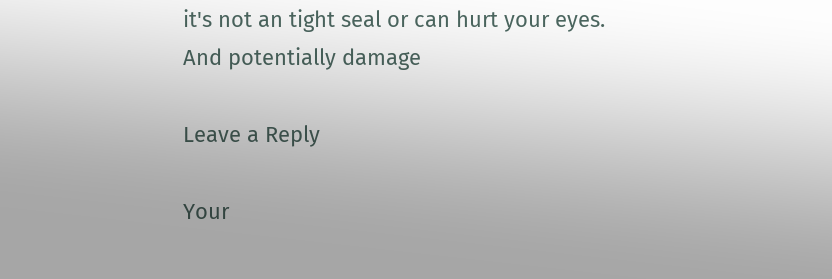it's not an tight seal or can hurt your eyes. And potentially damage

Leave a Reply

Your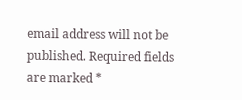email address will not be published. Required fields are marked *